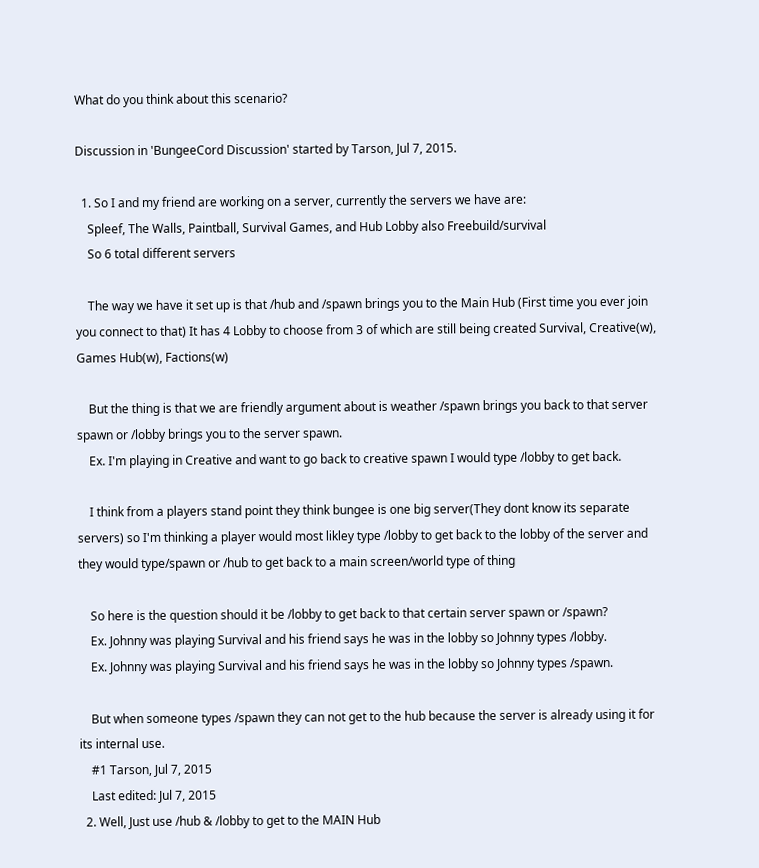What do you think about this scenario?

Discussion in 'BungeeCord Discussion' started by Tarson, Jul 7, 2015.

  1. So I and my friend are working on a server, currently the servers we have are:
    Spleef, The Walls, Paintball, Survival Games, and Hub Lobby also Freebuild/survival
    So 6 total different servers

    The way we have it set up is that /hub and /spawn brings you to the Main Hub (First time you ever join you connect to that) It has 4 Lobby to choose from 3 of which are still being created Survival, Creative(w), Games Hub(w), Factions(w)

    But the thing is that we are friendly argument about is weather /spawn brings you back to that server spawn or /lobby brings you to the server spawn.
    Ex. I'm playing in Creative and want to go back to creative spawn I would type /lobby to get back.

    I think from a players stand point they think bungee is one big server(They dont know its separate servers) so I'm thinking a player would most likley type /lobby to get back to the lobby of the server and they would type/spawn or /hub to get back to a main screen/world type of thing

    So here is the question should it be /lobby to get back to that certain server spawn or /spawn?
    Ex. Johnny was playing Survival and his friend says he was in the lobby so Johnny types /lobby.
    Ex. Johnny was playing Survival and his friend says he was in the lobby so Johnny types /spawn.

    But when someone types /spawn they can not get to the hub because the server is already using it for its internal use.
    #1 Tarson, Jul 7, 2015
    Last edited: Jul 7, 2015
  2. Well, Just use /hub & /lobby to get to the MAIN Hub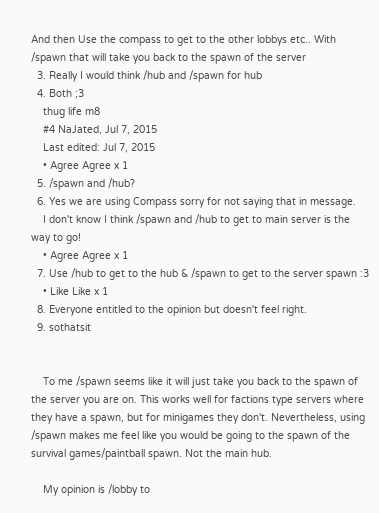And then Use the compass to get to the other lobbys etc.. With /spawn that will take you back to the spawn of the server
  3. Really I would think /hub and /spawn for hub
  4. Both ;3
    thug life m8
    #4 NaJated, Jul 7, 2015
    Last edited: Jul 7, 2015
    • Agree Agree x 1
  5. /spawn and /hub?
  6. Yes we are using Compass sorry for not saying that in message.
    I don't know I think /spawn and /hub to get to main server is the way to go!
    • Agree Agree x 1
  7. Use /hub to get to the hub & /spawn to get to the server spawn :3
    • Like Like x 1
  8. Everyone entitled to the opinion but doesn't feel right.
  9. sothatsit


    To me /spawn seems like it will just take you back to the spawn of the server you are on. This works well for factions type servers where they have a spawn, but for minigames they don't. Nevertheless, using /spawn makes me feel like you would be going to the spawn of the survival games/paintball spawn. Not the main hub.

    My opinion is /lobby to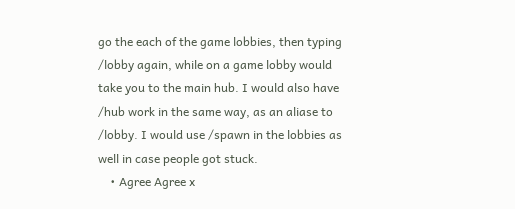go the each of the game lobbies, then typing /lobby again, while on a game lobby would take you to the main hub. I would also have /hub work in the same way, as an aliase to /lobby. I would use /spawn in the lobbies as well in case people got stuck.
    • Agree Agree x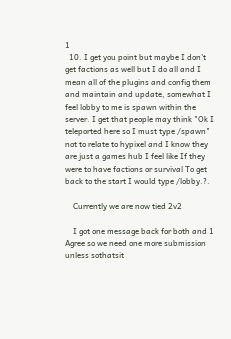1
  10. I get you point but maybe I don't get factions as well but I do all and I mean all of the plugins and config them and maintain and update, somewhat I feel lobby to me is spawn within the server. I get that people may think "Ok I teleported here so I must type /spawn" not to relate to hypixel and I know they are just a games hub I feel like If they were to have factions or survival To get back to the start I would type /lobby.?.

    Currently we are now tied 2v2

    I got one message back for both and 1 Agree so we need one more submission unless sothatsit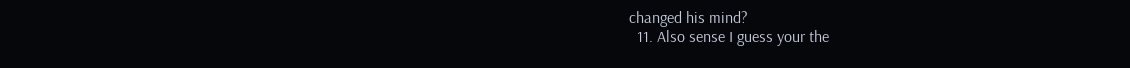changed his mind?
  11. Also sense I guess your the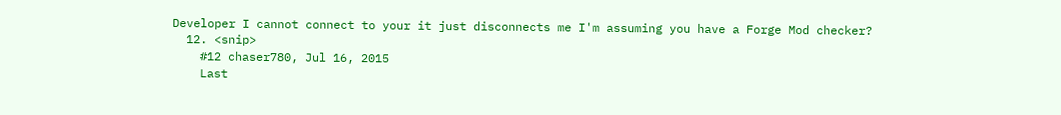Developer I cannot connect to your it just disconnects me I'm assuming you have a Forge Mod checker?
  12. <snip>
    #12 chaser780, Jul 16, 2015
    Last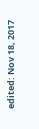edited: Nov 18, 2017